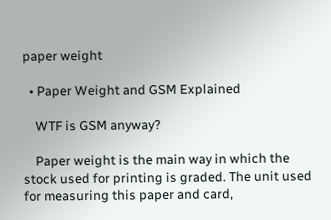paper weight

  • Paper Weight and GSM Explained

    WTF is GSM anyway?

    Paper weight is the main way in which the stock used for printing is graded. The unit used for measuring this paper and card,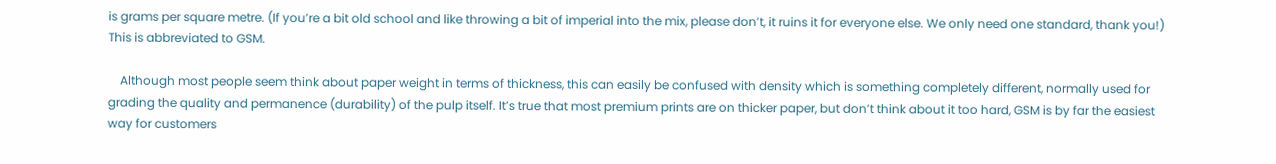is grams per square metre. (If you’re a bit old school and like throwing a bit of imperial into the mix, please don’t, it ruins it for everyone else. We only need one standard, thank you!) This is abbreviated to GSM.

    Although most people seem think about paper weight in terms of thickness, this can easily be confused with density which is something completely different, normally used for grading the quality and permanence (durability) of the pulp itself. It’s true that most premium prints are on thicker paper, but don’t think about it too hard, GSM is by far the easiest way for customers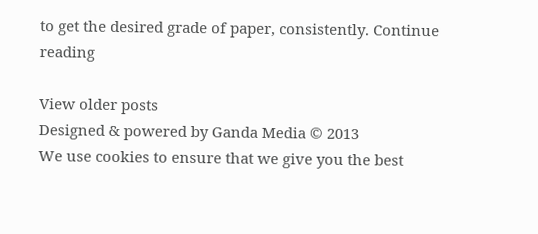to get the desired grade of paper, consistently. Continue reading

View older posts
Designed & powered by Ganda Media © 2013
We use cookies to ensure that we give you the best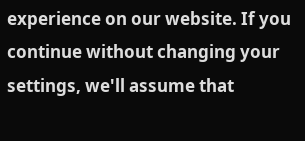experience on our website. If you continue without changing your settings, we'll assume that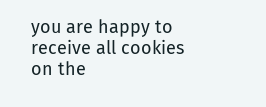you are happy to receive all cookies on the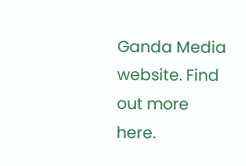Ganda Media website. Find out more here.